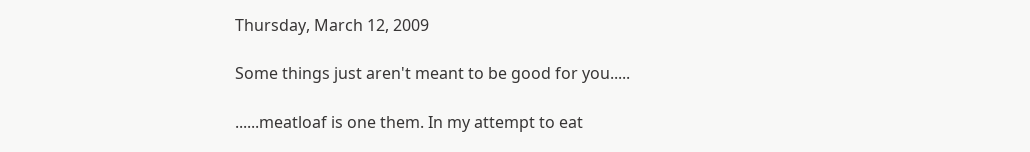Thursday, March 12, 2009

Some things just aren't meant to be good for you.....

......meatloaf is one them. In my attempt to eat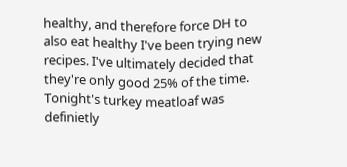healthy, and therefore force DH to also eat healthy I've been trying new recipes. I've ultimately decided that they're only good 25% of the time. Tonight's turkey meatloaf was definietly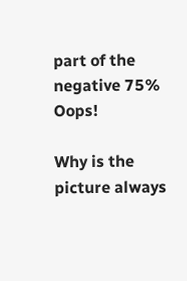part of the negative 75% Oops!

Why is the picture always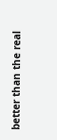better than the real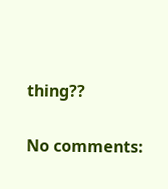thing??

No comments: